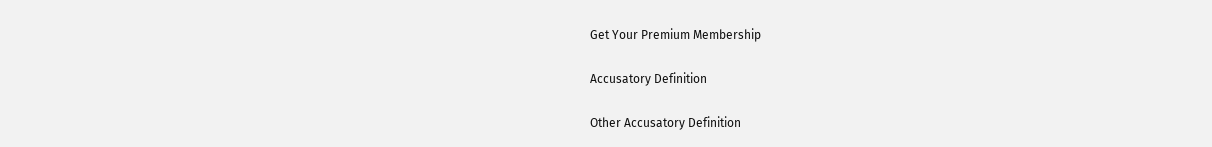Get Your Premium Membership

Accusatory Definition

Other Accusatory Definition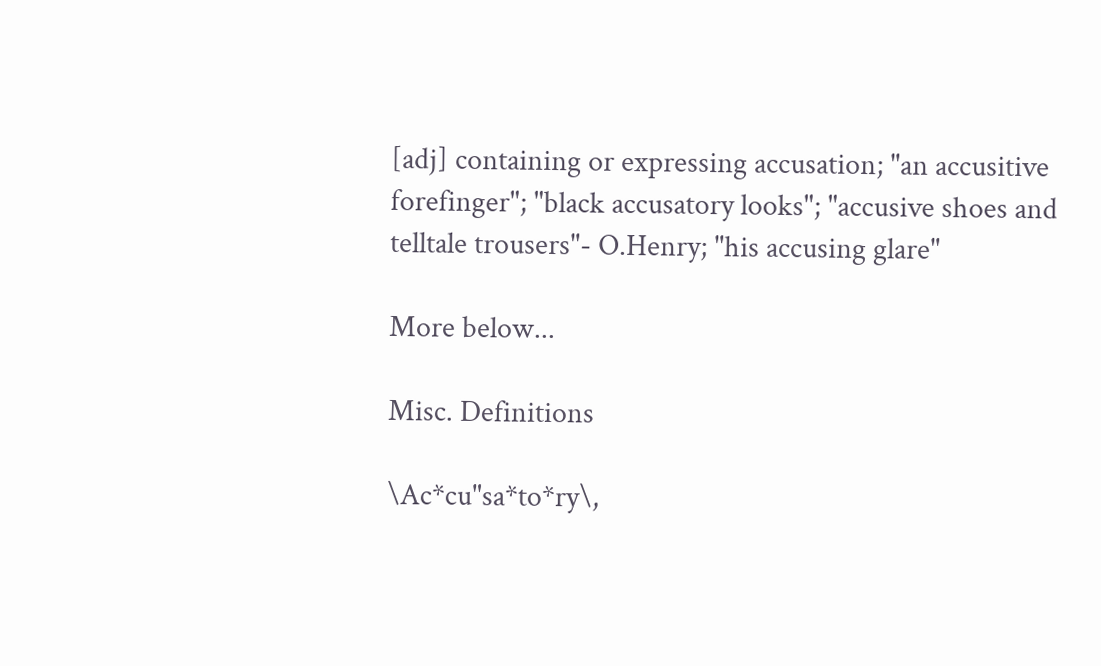[adj] containing or expressing accusation; "an accusitive forefinger"; "black accusatory looks"; "accusive shoes and telltale trousers"- O.Henry; "his accusing glare"

More below...

Misc. Definitions

\Ac*cu"sa*to*ry\,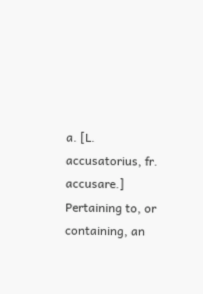a. [L. accusatorius, fr. accusare.] Pertaining to, or containing, an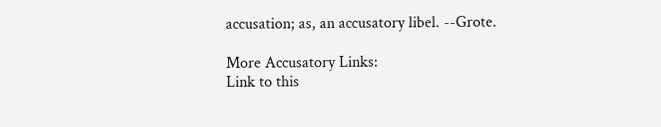accusation; as, an accusatory libel. --Grote.

More Accusatory Links:
Link to this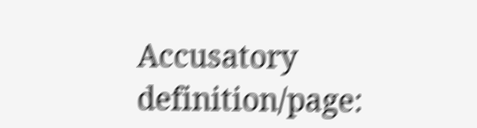Accusatory definition/page: